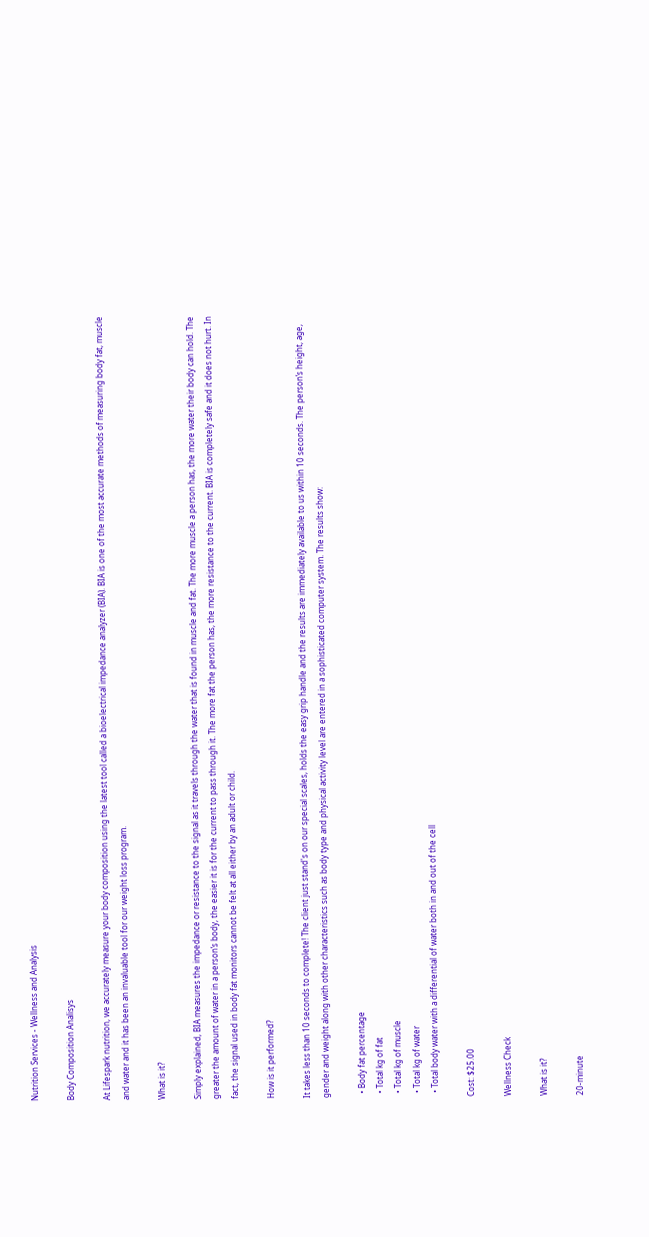Nutrition Services - Wellness and Analysis

Body Composition Analisys

At Lifespark nutrition, we accurately measure your body composition using the latest tool called a bioelectrical impedance analyzer (BIA). BIA is one of the most accurate methods of measuring body fat, muscle and water and it has been an invaluable tool for our weight loss program.

What is it?

Simply explained, BIA measures the impedance or resistance to the signal as it travels through the water that is found in muscle and fat. The more muscle a person has, the more water their body can hold. The greater the amount of water in a person’s body, the easier it is for the current to pass through it. The more fat the person has, the more resistance to the current. BIA is completely safe and it does not hurt. In fact, the signal used in body fat monitors cannot be felt at all either by an adult or child.

How is it performed?

It takes less than 10 seconds to complete! The client just stand's on our special scales, holds the easy grip handle and the results are immediately available to us within 10 seconds. The person’s height, age, gender and weight along with other characteristics such as body type and physical activity level are entered in a sophisticated computer system. The results show:

  • Body fat percentage
  • Total kg of fat
  • Total kg of muscle
  • Total kg of water
  • Total body water with a differential of water both in and out of the cell

Cost: $25.00

Wellness Check

What is it?

20-minute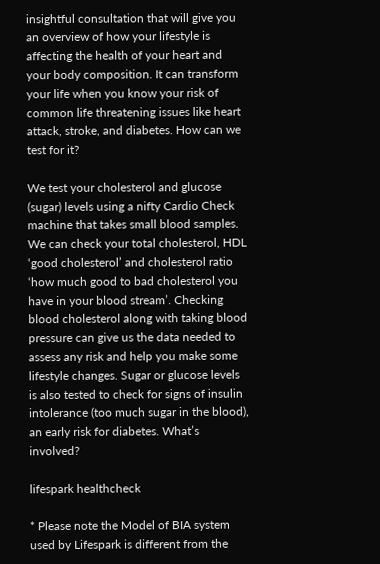insightful consultation that will give you an overview of how your lifestyle is affecting the health of your heart and your body composition. It can transform your life when you know your risk of common life threatening issues like heart attack, stroke, and diabetes. How can we test for it?

We test your cholesterol and glucose (sugar) levels using a nifty Cardio Check machine that takes small blood samples. We can check your total cholesterol, HDL ‘good cholesterol’ and cholesterol ratio ‘how much good to bad cholesterol you have in your blood stream’. Checking blood cholesterol along with taking blood pressure can give us the data needed to assess any risk and help you make some lifestyle changes. Sugar or glucose levels is also tested to check for signs of insulin intolerance (too much sugar in the blood), an early risk for diabetes. What’s involved?

lifespark healthcheck

* Please note the Model of BIA system used by Lifespark is different from the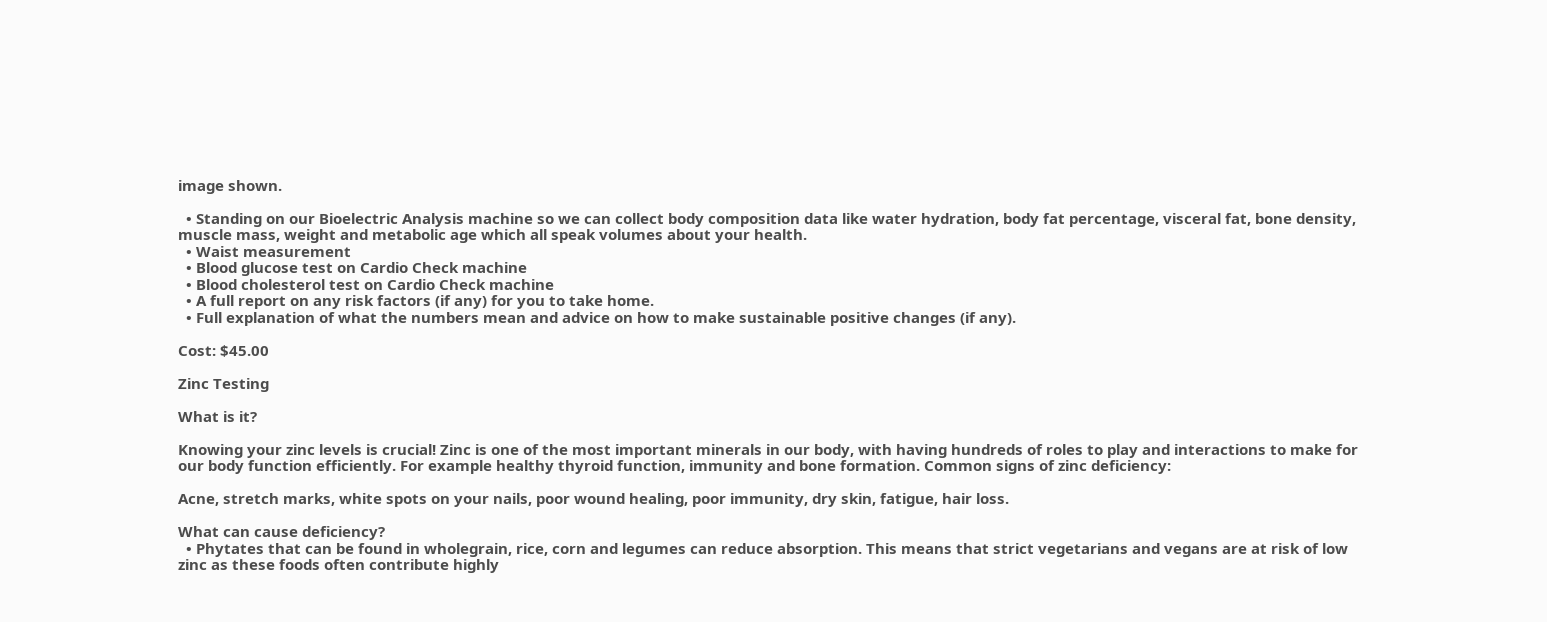image shown.

  • Standing on our Bioelectric Analysis machine so we can collect body composition data like water hydration, body fat percentage, visceral fat, bone density, muscle mass, weight and metabolic age which all speak volumes about your health.
  • Waist measurement
  • Blood glucose test on Cardio Check machine
  • Blood cholesterol test on Cardio Check machine
  • A full report on any risk factors (if any) for you to take home.
  • Full explanation of what the numbers mean and advice on how to make sustainable positive changes (if any).

Cost: $45.00

Zinc Testing

What is it?

Knowing your zinc levels is crucial! Zinc is one of the most important minerals in our body, with having hundreds of roles to play and interactions to make for our body function efficiently. For example healthy thyroid function, immunity and bone formation. Common signs of zinc deficiency:

Acne, stretch marks, white spots on your nails, poor wound healing, poor immunity, dry skin, fatigue, hair loss.

What can cause deficiency?
  • Phytates that can be found in wholegrain, rice, corn and legumes can reduce absorption. This means that strict vegetarians and vegans are at risk of low zinc as these foods often contribute highly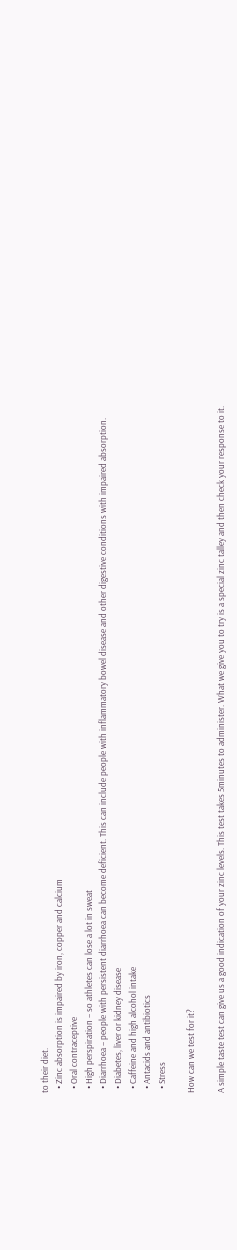to their diet.
  • Zinc absorption is impaired by iron, copper and calcium
  • Oral contraceptive
  • High perspiration – so athletes can lose a lot in sweat
  • Diarrhoea – people with persistent diarrhoea can become deficient. This can include people with inflammatory bowel disease and other digestive conditions with impaired absorption.
  • Diabetes, liver or kidney disease
  • Caffeine and high alcohol intake
  • Antacids and antibiotics
  • Stress

How can we test for it?

A simple taste test can give us a good indication of your zinc levels. This test takes 5minutes to administer. What we give you to try is a special zinc talley and then check your response to it.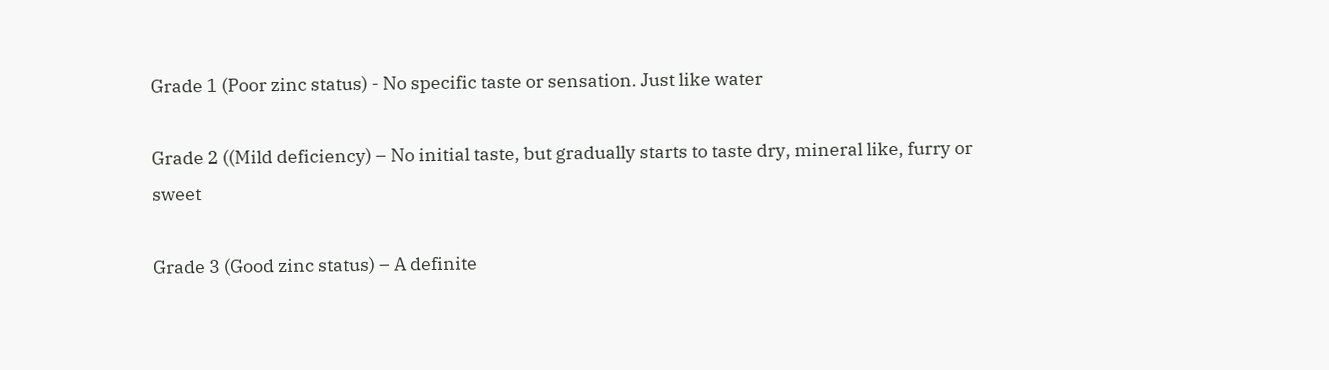Grade 1 (Poor zinc status) - No specific taste or sensation. Just like water

Grade 2 ((Mild deficiency) – No initial taste, but gradually starts to taste dry, mineral like, furry or sweet

Grade 3 (Good zinc status) – A definite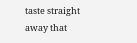taste straight away that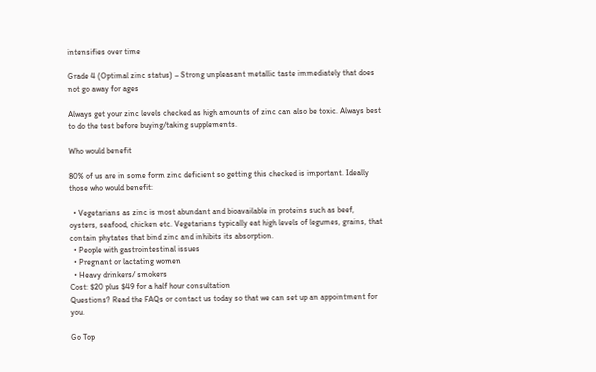intensifies over time

Grade 4 (Optimal zinc status) – Strong unpleasant metallic taste immediately that does not go away for ages

Always get your zinc levels checked as high amounts of zinc can also be toxic. Always best to do the test before buying/taking supplements.

Who would benefit

80% of us are in some form zinc deficient so getting this checked is important. Ideally those who would benefit:

  • Vegetarians as zinc is most abundant and bioavailable in proteins such as beef, oysters, seafood, chicken etc. Vegetarians typically eat high levels of legumes, grains, that contain phytates that bind zinc and inhibits its absorption.
  • People with gastrointestinal issues
  • Pregnant or lactating women
  • Heavy drinkers/ smokers
Cost: $20 plus $49 for a half hour consultation
Questions? Read the FAQs or contact us today so that we can set up an appointment for you.

Go Top